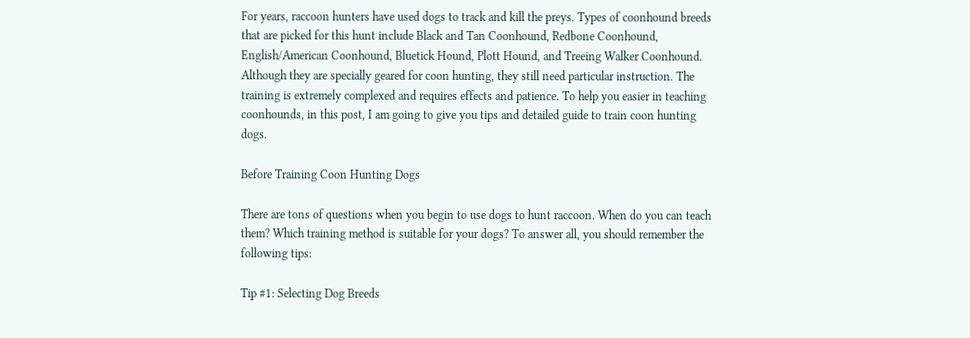For years, raccoon hunters have used dogs to track and kill the preys. Types of coonhound breeds that are picked for this hunt include Black and Tan Coonhound, Redbone Coonhound, English/American Coonhound, Bluetick Hound, Plott Hound, and Treeing Walker Coonhound. Although they are specially geared for coon hunting, they still need particular instruction. The training is extremely complexed and requires effects and patience. To help you easier in teaching coonhounds, in this post, I am going to give you tips and detailed guide to train coon hunting dogs.

Before Training Coon Hunting Dogs

There are tons of questions when you begin to use dogs to hunt raccoon. When do you can teach them? Which training method is suitable for your dogs? To answer all, you should remember the following tips:

Tip #1: Selecting Dog Breeds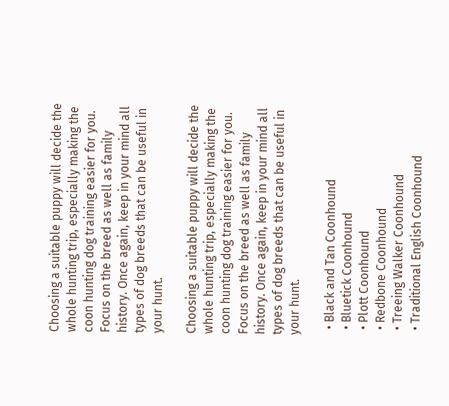Choosing a suitable puppy will decide the whole hunting trip, especially making the coon hunting dog training easier for you. Focus on the breed as well as family history. Once again, keep in your mind all types of dog breeds that can be useful in your hunt.

Choosing a suitable puppy will decide the whole hunting trip, especially making the coon hunting dog training easier for you. Focus on the breed as well as family history. Once again, keep in your mind all types of dog breeds that can be useful in your hunt.

  • Black and Tan Coonhound
  • Bluetick Coonhound
  • Plott Coonhound
  • Redbone Coonhound
  • Treeing Walker Coonhound
  • Traditional English Coonhound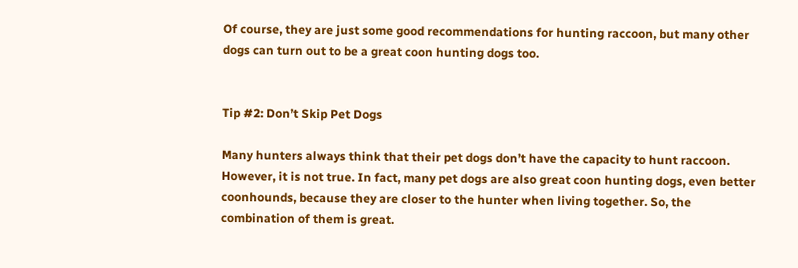Of course, they are just some good recommendations for hunting raccoon, but many other dogs can turn out to be a great coon hunting dogs too.


Tip #2: Don’t Skip Pet Dogs

Many hunters always think that their pet dogs don’t have the capacity to hunt raccoon. However, it is not true. In fact, many pet dogs are also great coon hunting dogs, even better coonhounds, because they are closer to the hunter when living together. So, the combination of them is great.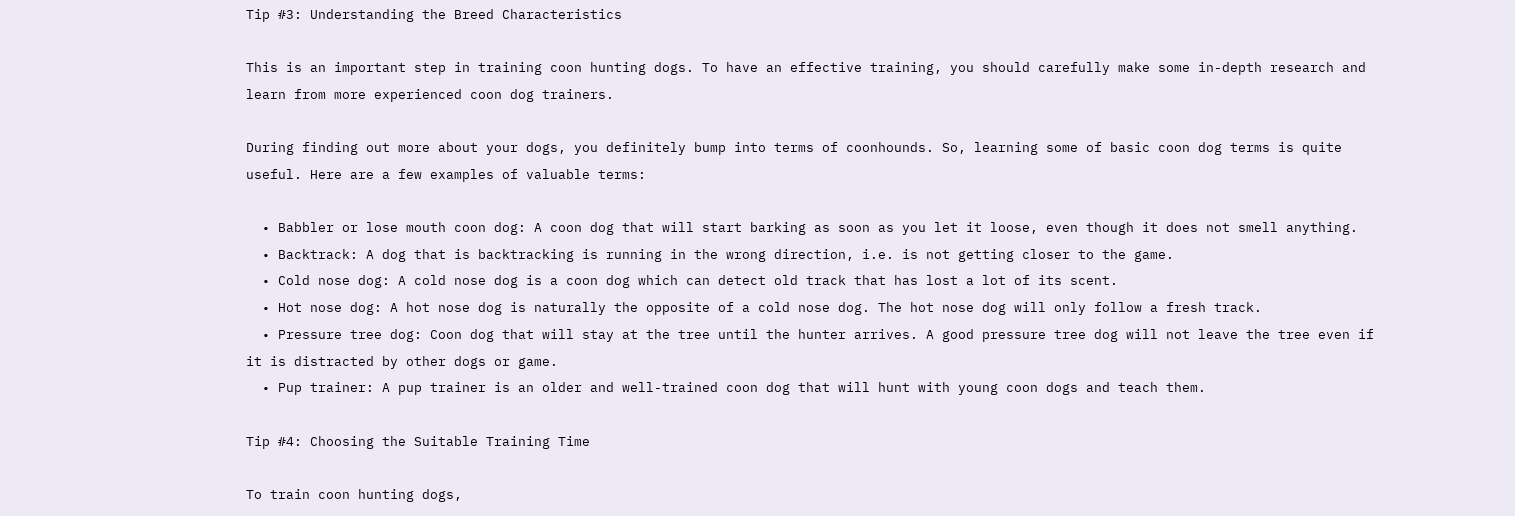Tip #3: Understanding the Breed Characteristics

This is an important step in training coon hunting dogs. To have an effective training, you should carefully make some in-depth research and learn from more experienced coon dog trainers.

During finding out more about your dogs, you definitely bump into terms of coonhounds. So, learning some of basic coon dog terms is quite useful. Here are a few examples of valuable terms:

  • Babbler or lose mouth coon dog: A coon dog that will start barking as soon as you let it loose, even though it does not smell anything.
  • Backtrack: A dog that is backtracking is running in the wrong direction, i.e. is not getting closer to the game.
  • Cold nose dog: A cold nose dog is a coon dog which can detect old track that has lost a lot of its scent.
  • Hot nose dog: A hot nose dog is naturally the opposite of a cold nose dog. The hot nose dog will only follow a fresh track.
  • Pressure tree dog: Coon dog that will stay at the tree until the hunter arrives. A good pressure tree dog will not leave the tree even if it is distracted by other dogs or game.
  • Pup trainer: A pup trainer is an older and well-trained coon dog that will hunt with young coon dogs and teach them.

Tip #4: Choosing the Suitable Training Time

To train coon hunting dogs,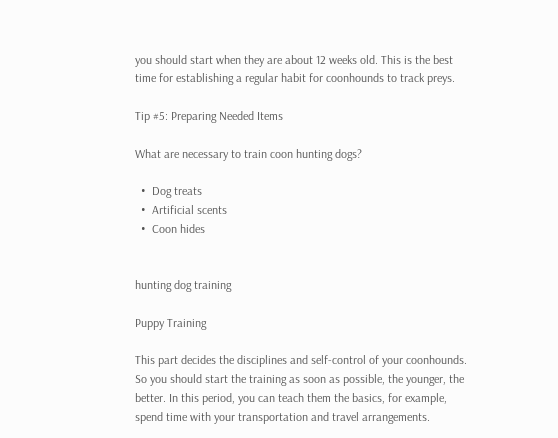you should start when they are about 12 weeks old. This is the best time for establishing a regular habit for coonhounds to track preys.

Tip #5: Preparing Needed Items

What are necessary to train coon hunting dogs?

  •  Dog treats
  •  Artificial scents
  •  Coon hides


hunting dog training

Puppy Training

This part decides the disciplines and self-control of your coonhounds. So you should start the training as soon as possible, the younger, the better. In this period, you can teach them the basics, for example, spend time with your transportation and travel arrangements.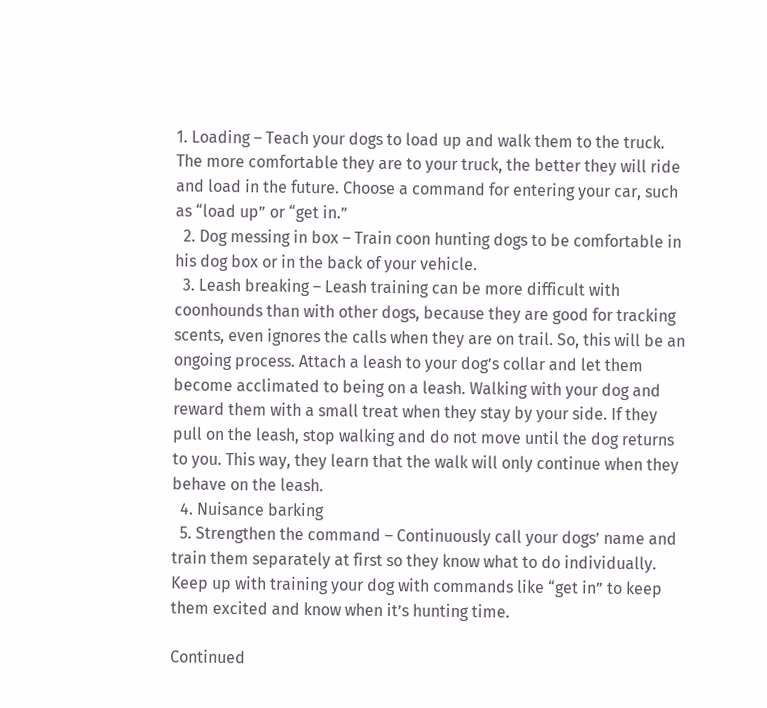1. Loading – Teach your dogs to load up and walk them to the truck. The more comfortable they are to your truck, the better they will ride and load in the future. Choose a command for entering your car, such as “load up” or “get in.”
  2. Dog messing in box – Train coon hunting dogs to be comfortable in his dog box or in the back of your vehicle.
  3. Leash breaking – Leash training can be more difficult with coonhounds than with other dogs, because they are good for tracking scents, even ignores the calls when they are on trail. So, this will be an ongoing process. Attach a leash to your dog’s collar and let them become acclimated to being on a leash. Walking with your dog and reward them with a small treat when they stay by your side. If they pull on the leash, stop walking and do not move until the dog returns to you. This way, they learn that the walk will only continue when they behave on the leash.
  4. Nuisance barking
  5. Strengthen the command – Continuously call your dogs’ name and train them separately at first so they know what to do individually. Keep up with training your dog with commands like “get in” to keep them excited and know when it’s hunting time.

Continued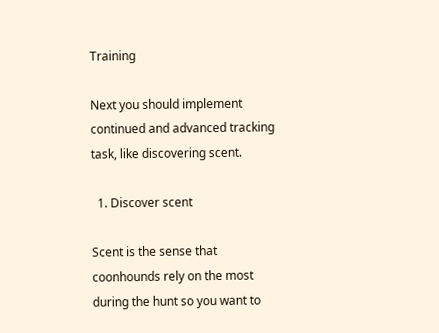Training

Next you should implement continued and advanced tracking task, like discovering scent.

  1. Discover scent

Scent is the sense that coonhounds rely on the most during the hunt so you want to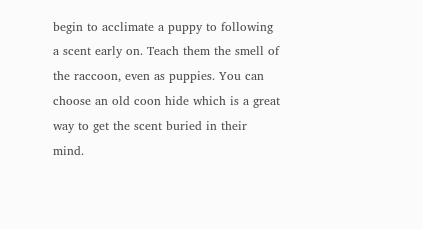begin to acclimate a puppy to following a scent early on. Teach them the smell of the raccoon, even as puppies. You can choose an old coon hide which is a great way to get the scent buried in their mind.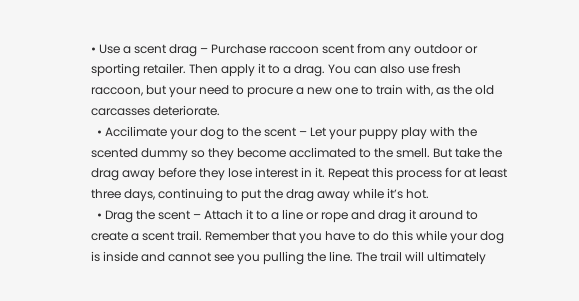• Use a scent drag – Purchase raccoon scent from any outdoor or sporting retailer. Then apply it to a drag. You can also use fresh raccoon, but your need to procure a new one to train with, as the old carcasses deteriorate.
  • Accilimate your dog to the scent – Let your puppy play with the scented dummy so they become acclimated to the smell. But take the drag away before they lose interest in it. Repeat this process for at least three days, continuing to put the drag away while it’s hot.
  • Drag the scent – Attach it to a line or rope and drag it around to create a scent trail. Remember that you have to do this while your dog is inside and cannot see you pulling the line. The trail will ultimately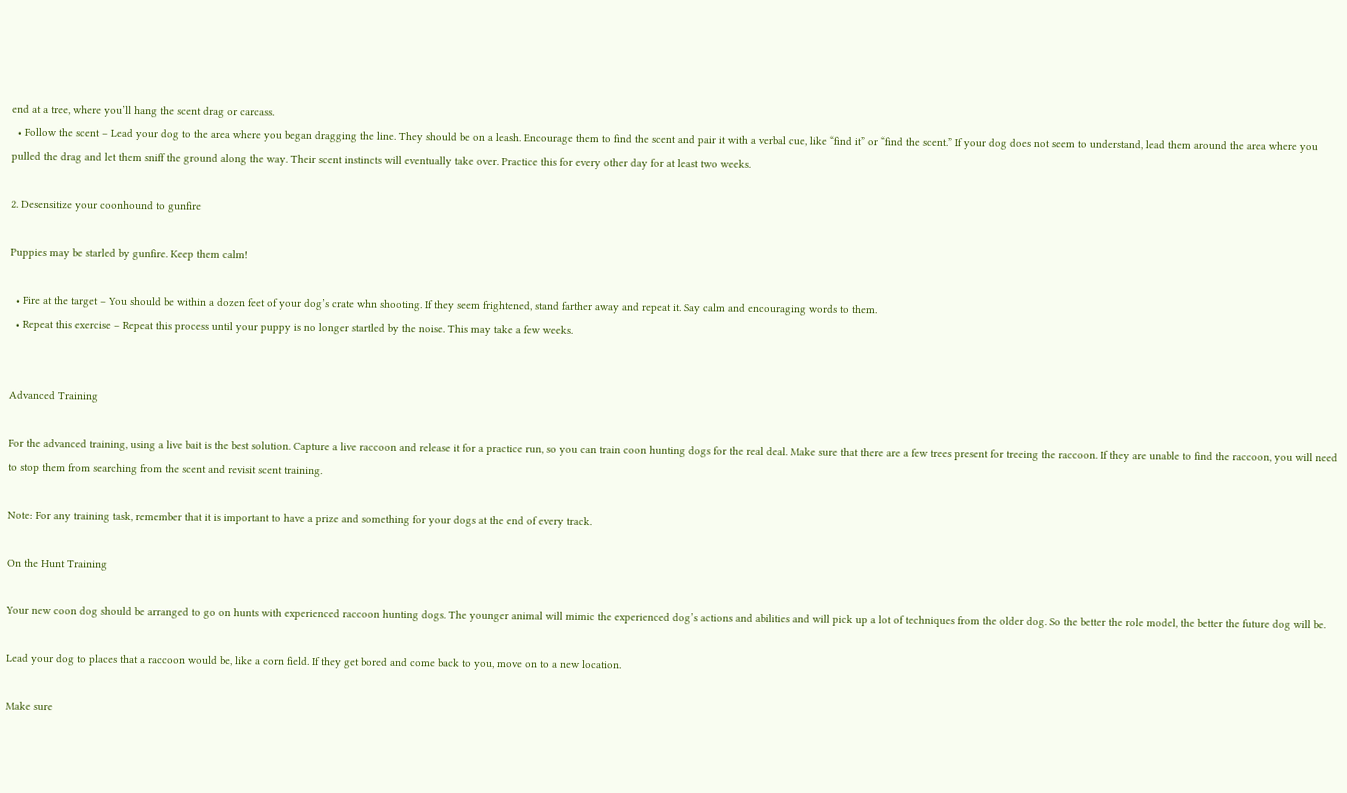end at a tree, where you’ll hang the scent drag or carcass.
  • Follow the scent – Lead your dog to the area where you began dragging the line. They should be on a leash. Encourage them to find the scent and pair it with a verbal cue, like “find it” or “find the scent.” If your dog does not seem to understand, lead them around the area where you pulled the drag and let them sniff the ground along the way. Their scent instincts will eventually take over. Practice this for every other day for at least two weeks.

2. Desensitize your coonhound to gunfire

Puppies may be starled by gunfire. Keep them calm!

  • Fire at the target – You should be within a dozen feet of your dog’s crate whn shooting. If they seem frightened, stand farther away and repeat it. Say calm and encouraging words to them.
  • Repeat this exercise – Repeat this process until your puppy is no longer startled by the noise. This may take a few weeks.


Advanced Training

For the advanced training, using a live bait is the best solution. Capture a live raccoon and release it for a practice run, so you can train coon hunting dogs for the real deal. Make sure that there are a few trees present for treeing the raccoon. If they are unable to find the raccoon, you will need to stop them from searching from the scent and revisit scent training.

Note: For any training task, remember that it is important to have a prize and something for your dogs at the end of every track.

On the Hunt Training

Your new coon dog should be arranged to go on hunts with experienced raccoon hunting dogs. The younger animal will mimic the experienced dog’s actions and abilities and will pick up a lot of techniques from the older dog. So the better the role model, the better the future dog will be.

Lead your dog to places that a raccoon would be, like a corn field. If they get bored and come back to you, move on to a new location.

Make sure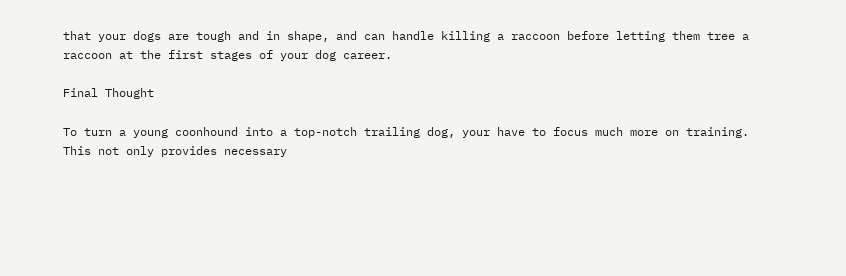that your dogs are tough and in shape, and can handle killing a raccoon before letting them tree a raccoon at the first stages of your dog career.

Final Thought

To turn a young coonhound into a top-notch trailing dog, your have to focus much more on training. This not only provides necessary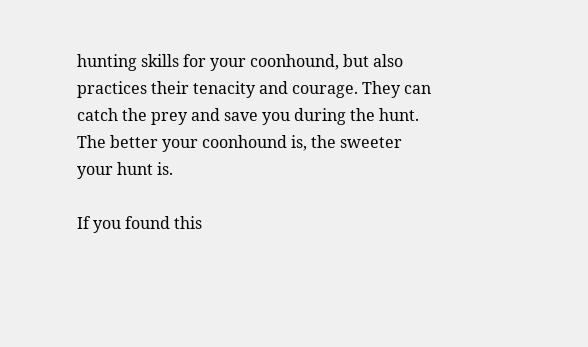hunting skills for your coonhound, but also practices their tenacity and courage. They can catch the prey and save you during the hunt. The better your coonhound is, the sweeter your hunt is.

If you found this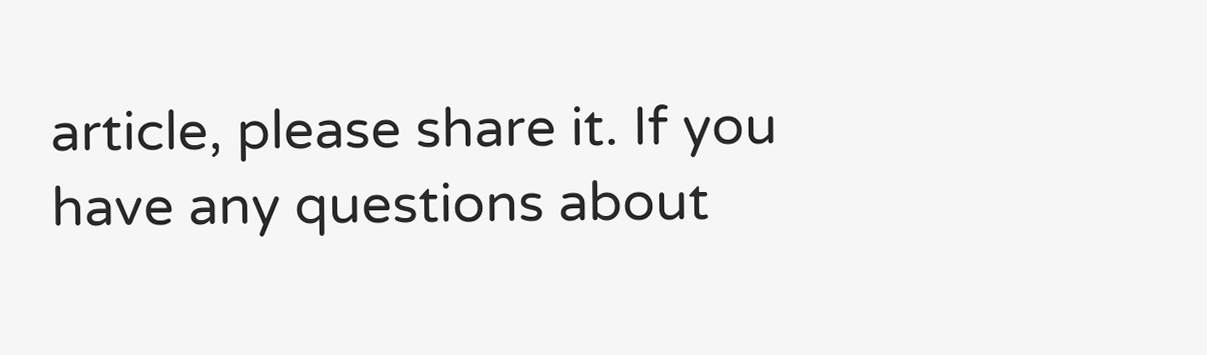article, please share it. If you have any questions about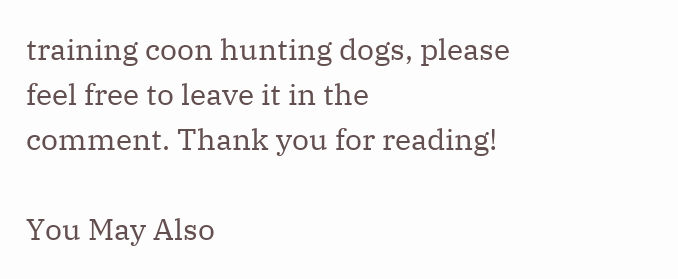training coon hunting dogs, please feel free to leave it in the comment. Thank you for reading!

You May Also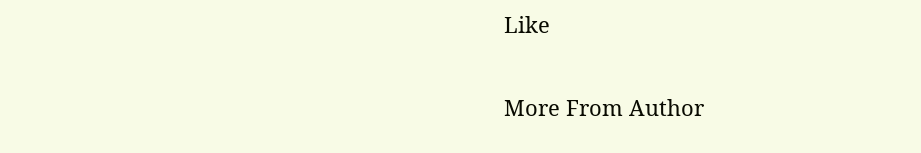Like

More From Author